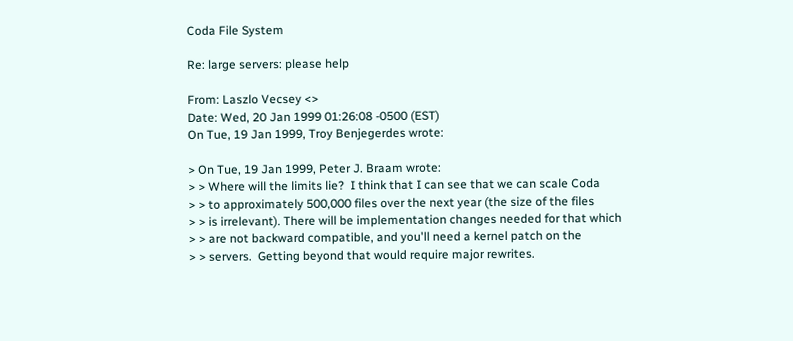Coda File System

Re: large servers: please help

From: Laszlo Vecsey <>
Date: Wed, 20 Jan 1999 01:26:08 -0500 (EST)
On Tue, 19 Jan 1999, Troy Benjegerdes wrote:

> On Tue, 19 Jan 1999, Peter J. Braam wrote:
> > Where will the limits lie?  I think that I can see that we can scale Coda
> > to approximately 500,000 files over the next year (the size of the files
> > is irrelevant). There will be implementation changes needed for that which
> > are not backward compatible, and you'll need a kernel patch on the
> > servers.  Getting beyond that would require major rewrites.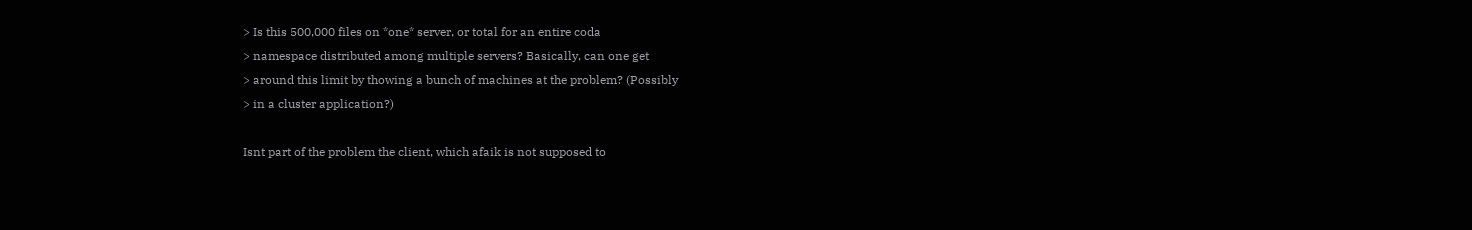> Is this 500,000 files on *one* server, or total for an entire coda
> namespace distributed among multiple servers? Basically, can one get
> around this limit by thowing a bunch of machines at the problem? (Possibly
> in a cluster application?)

Isnt part of the problem the client, which afaik is not supposed to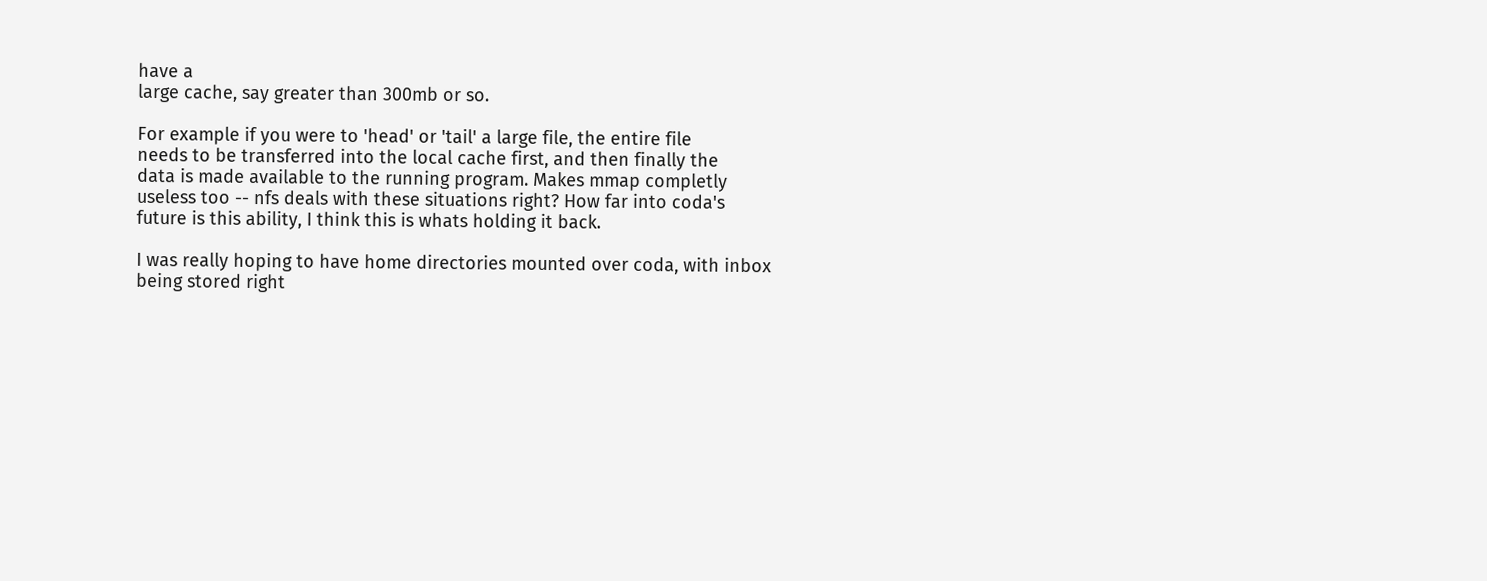have a
large cache, say greater than 300mb or so.

For example if you were to 'head' or 'tail' a large file, the entire file
needs to be transferred into the local cache first, and then finally the
data is made available to the running program. Makes mmap completly
useless too -- nfs deals with these situations right? How far into coda's
future is this ability, I think this is whats holding it back.

I was really hoping to have home directories mounted over coda, with inbox
being stored right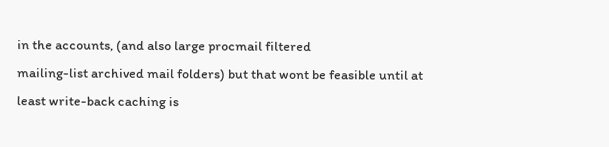in the accounts, (and also large procmail filtered
mailing-list archived mail folders) but that wont be feasible until at
least write-back caching is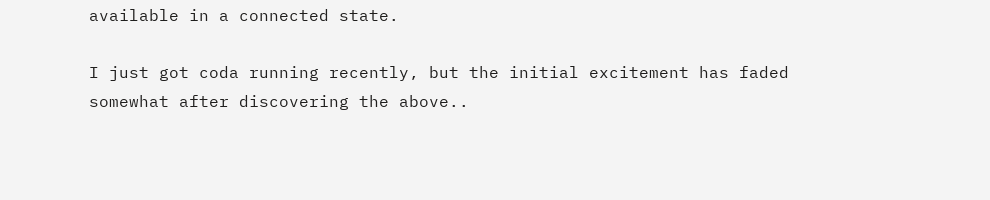available in a connected state.

I just got coda running recently, but the initial excitement has faded
somewhat after discovering the above..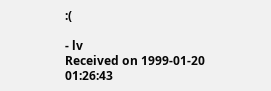:(

- lv
Received on 1999-01-20 01:26:43